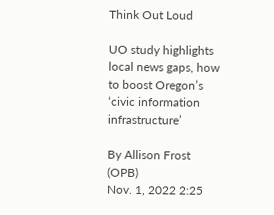Think Out Loud

UO study highlights local news gaps, how to boost Oregon’s ‘civic information infrastructure’

By Allison Frost (OPB)
Nov. 1, 2022 2:25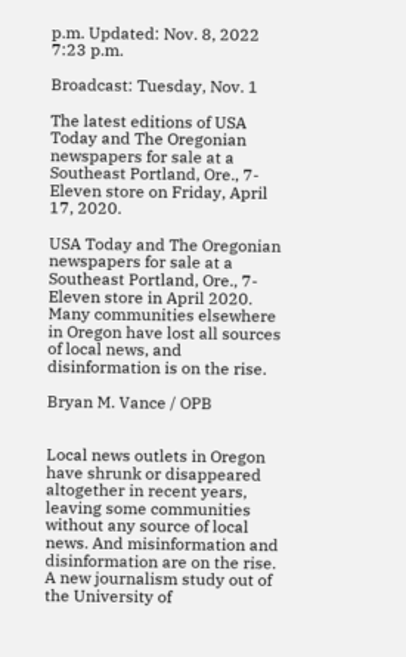p.m. Updated: Nov. 8, 2022 7:23 p.m.

Broadcast: Tuesday, Nov. 1

The latest editions of USA Today and The Oregonian newspapers for sale at a Southeast Portland, Ore., 7-Eleven store on Friday, April 17, 2020.

USA Today and The Oregonian newspapers for sale at a Southeast Portland, Ore., 7-Eleven store in April 2020. Many communities elsewhere in Oregon have lost all sources of local news, and disinformation is on the rise.

Bryan M. Vance / OPB


Local news outlets in Oregon have shrunk or disappeared altogether in recent years, leaving some communities without any source of local news. And misinformation and disinformation are on the rise. A new journalism study out of the University of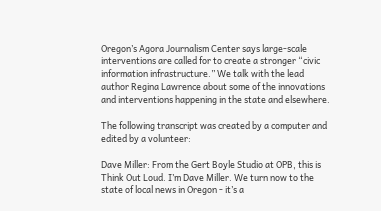Oregon’s Agora Journalism Center says large-scale interventions are called for to create a stronger “civic information infrastructure.” We talk with the lead author Regina Lawrence about some of the innovations and interventions happening in the state and elsewhere.

The following transcript was created by a computer and edited by a volunteer:

Dave Miller: From the Gert Boyle Studio at OPB, this is Think Out Loud. I’m Dave Miller. We turn now to the state of local news in Oregon - it’s a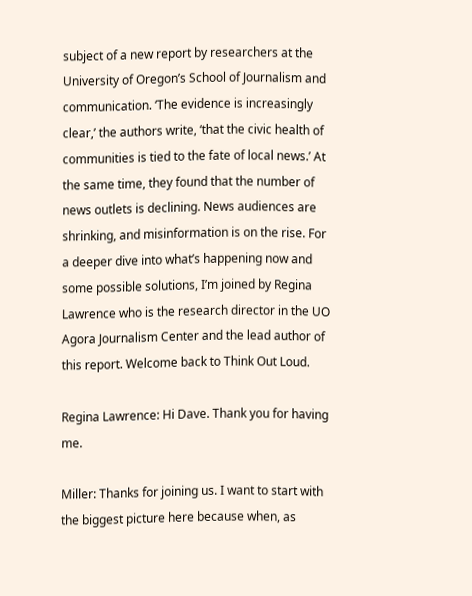subject of a new report by researchers at the University of Oregon’s School of Journalism and communication. ‘The evidence is increasingly clear,’ the authors write, ‘that the civic health of communities is tied to the fate of local news.’ At the same time, they found that the number of news outlets is declining. News audiences are shrinking, and misinformation is on the rise. For a deeper dive into what’s happening now and some possible solutions, I’m joined by Regina Lawrence who is the research director in the UO Agora Journalism Center and the lead author of this report. Welcome back to Think Out Loud.

Regina Lawrence: Hi Dave. Thank you for having me.

Miller: Thanks for joining us. I want to start with the biggest picture here because when, as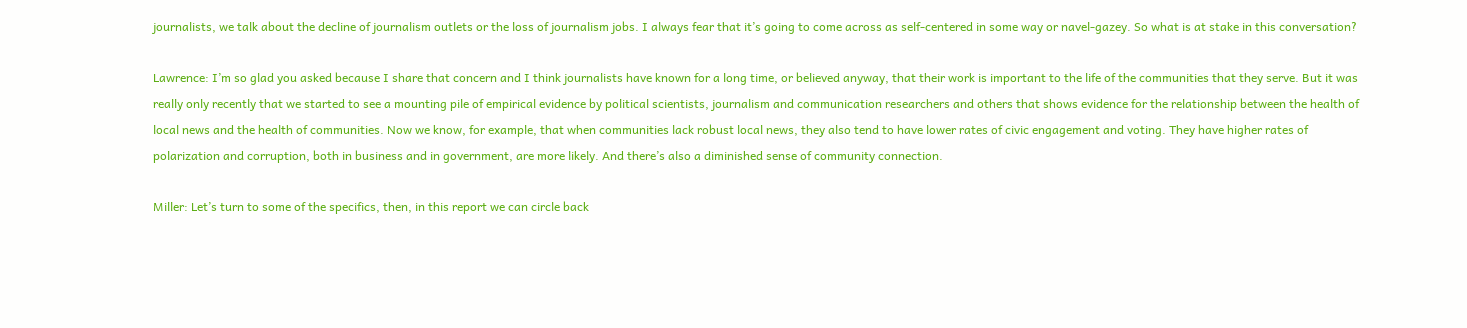journalists, we talk about the decline of journalism outlets or the loss of journalism jobs. I always fear that it’s going to come across as self-centered in some way or navel-gazey. So what is at stake in this conversation?

Lawrence: I’m so glad you asked because I share that concern and I think journalists have known for a long time, or believed anyway, that their work is important to the life of the communities that they serve. But it was really only recently that we started to see a mounting pile of empirical evidence by political scientists, journalism and communication researchers and others that shows evidence for the relationship between the health of local news and the health of communities. Now we know, for example, that when communities lack robust local news, they also tend to have lower rates of civic engagement and voting. They have higher rates of polarization and corruption, both in business and in government, are more likely. And there’s also a diminished sense of community connection.

Miller: Let’s turn to some of the specifics, then, in this report we can circle back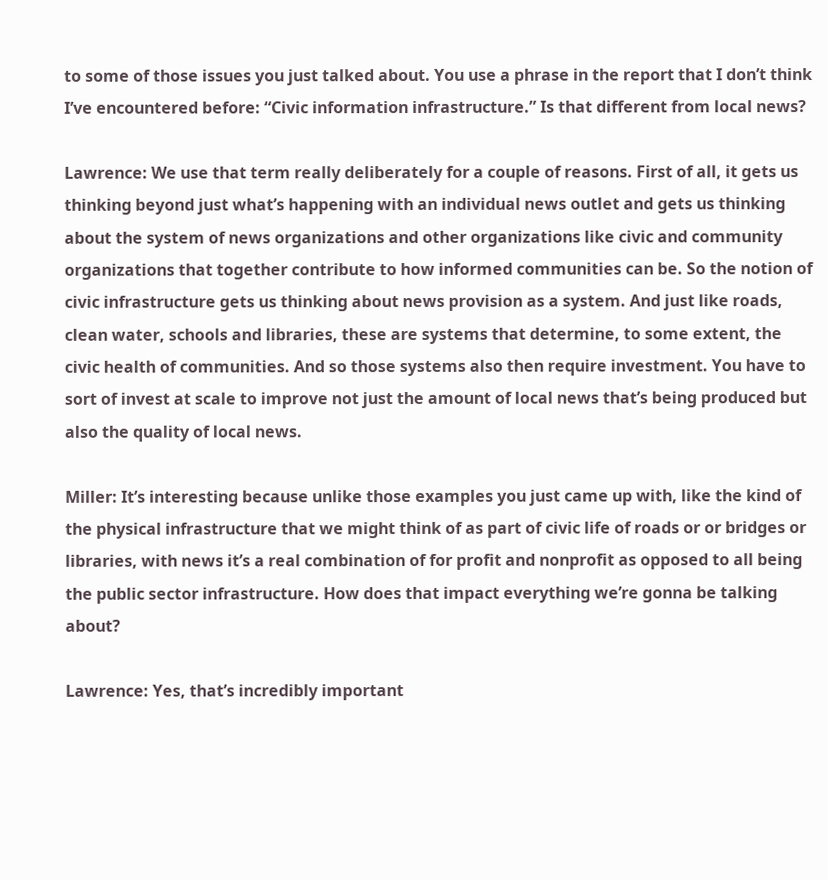to some of those issues you just talked about. You use a phrase in the report that I don’t think I’ve encountered before: “Civic information infrastructure.” Is that different from local news?

Lawrence: We use that term really deliberately for a couple of reasons. First of all, it gets us thinking beyond just what’s happening with an individual news outlet and gets us thinking about the system of news organizations and other organizations like civic and community organizations that together contribute to how informed communities can be. So the notion of civic infrastructure gets us thinking about news provision as a system. And just like roads, clean water, schools and libraries, these are systems that determine, to some extent, the civic health of communities. And so those systems also then require investment. You have to sort of invest at scale to improve not just the amount of local news that’s being produced but also the quality of local news.

Miller: It’s interesting because unlike those examples you just came up with, like the kind of the physical infrastructure that we might think of as part of civic life of roads or or bridges or libraries, with news it’s a real combination of for profit and nonprofit as opposed to all being the public sector infrastructure. How does that impact everything we’re gonna be talking about?

Lawrence: Yes, that’s incredibly important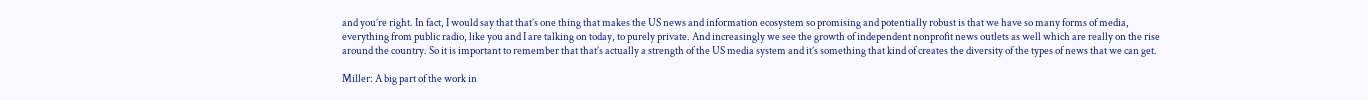and you’re right. In fact, I would say that that’s one thing that makes the US news and information ecosystem so promising and potentially robust is that we have so many forms of media, everything from public radio, like you and I are talking on today, to purely private. And increasingly we see the growth of independent nonprofit news outlets as well which are really on the rise around the country. So it is important to remember that that’s actually a strength of the US media system and it’s something that kind of creates the diversity of the types of news that we can get.

Miller: A big part of the work in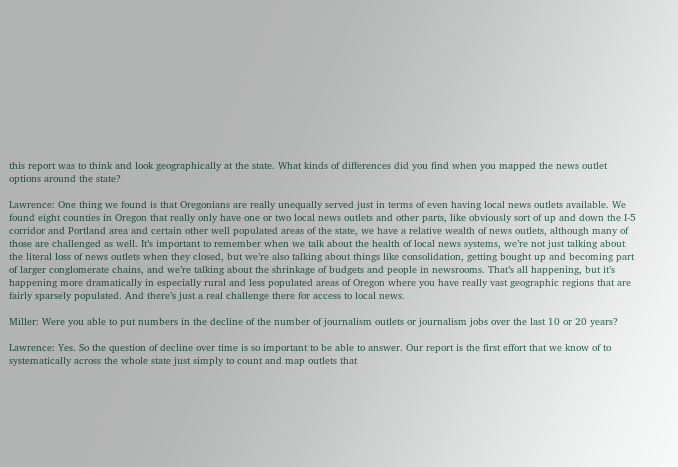this report was to think and look geographically at the state. What kinds of differences did you find when you mapped the news outlet options around the state?

Lawrence: One thing we found is that Oregonians are really unequally served just in terms of even having local news outlets available. We found eight counties in Oregon that really only have one or two local news outlets and other parts, like obviously sort of up and down the I-5 corridor and Portland area and certain other well populated areas of the state, we have a relative wealth of news outlets, although many of those are challenged as well. It’s important to remember when we talk about the health of local news systems, we’re not just talking about the literal loss of news outlets when they closed, but we’re also talking about things like consolidation, getting bought up and becoming part of larger conglomerate chains, and we’re talking about the shrinkage of budgets and people in newsrooms. That’s all happening, but it’s happening more dramatically in especially rural and less populated areas of Oregon where you have really vast geographic regions that are fairly sparsely populated. And there’s just a real challenge there for access to local news.

Miller: Were you able to put numbers in the decline of the number of journalism outlets or journalism jobs over the last 10 or 20 years?

Lawrence: Yes. So the question of decline over time is so important to be able to answer. Our report is the first effort that we know of to systematically across the whole state just simply to count and map outlets that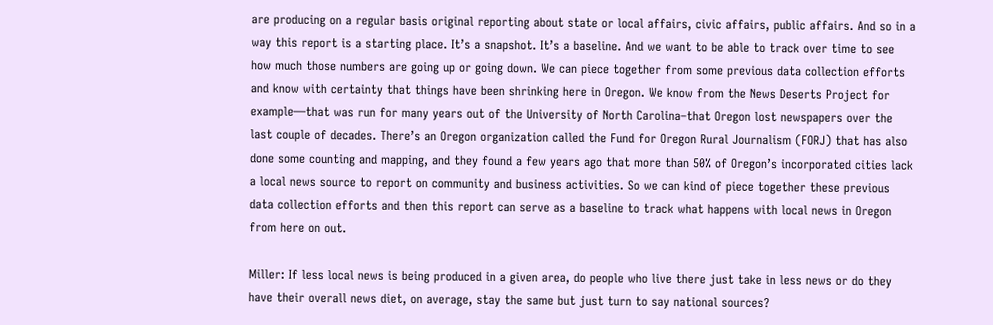are producing on a regular basis original reporting about state or local affairs, civic affairs, public affairs. And so in a way this report is a starting place. It’s a snapshot. It’s a baseline. And we want to be able to track over time to see how much those numbers are going up or going down. We can piece together from some previous data collection efforts and know with certainty that things have been shrinking here in Oregon. We know from the News Deserts Project for example—that was run for many years out of the University of North Carolina–that Oregon lost newspapers over the last couple of decades. There’s an Oregon organization called the Fund for Oregon Rural Journalism (FORJ) that has also done some counting and mapping, and they found a few years ago that more than 50% of Oregon’s incorporated cities lack a local news source to report on community and business activities. So we can kind of piece together these previous data collection efforts and then this report can serve as a baseline to track what happens with local news in Oregon from here on out.

Miller: If less local news is being produced in a given area, do people who live there just take in less news or do they have their overall news diet, on average, stay the same but just turn to say national sources?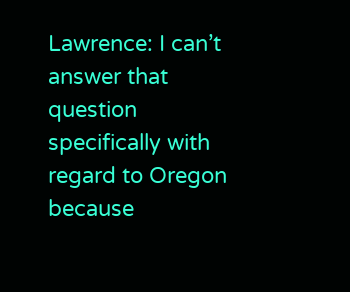Lawrence: I can’t answer that question specifically with regard to Oregon because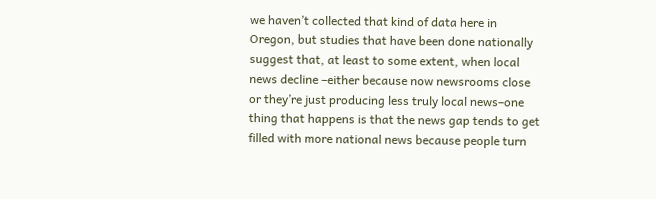we haven’t collected that kind of data here in Oregon, but studies that have been done nationally suggest that, at least to some extent, when local news decline –either because now newsrooms close or they’re just producing less truly local news–one thing that happens is that the news gap tends to get filled with more national news because people turn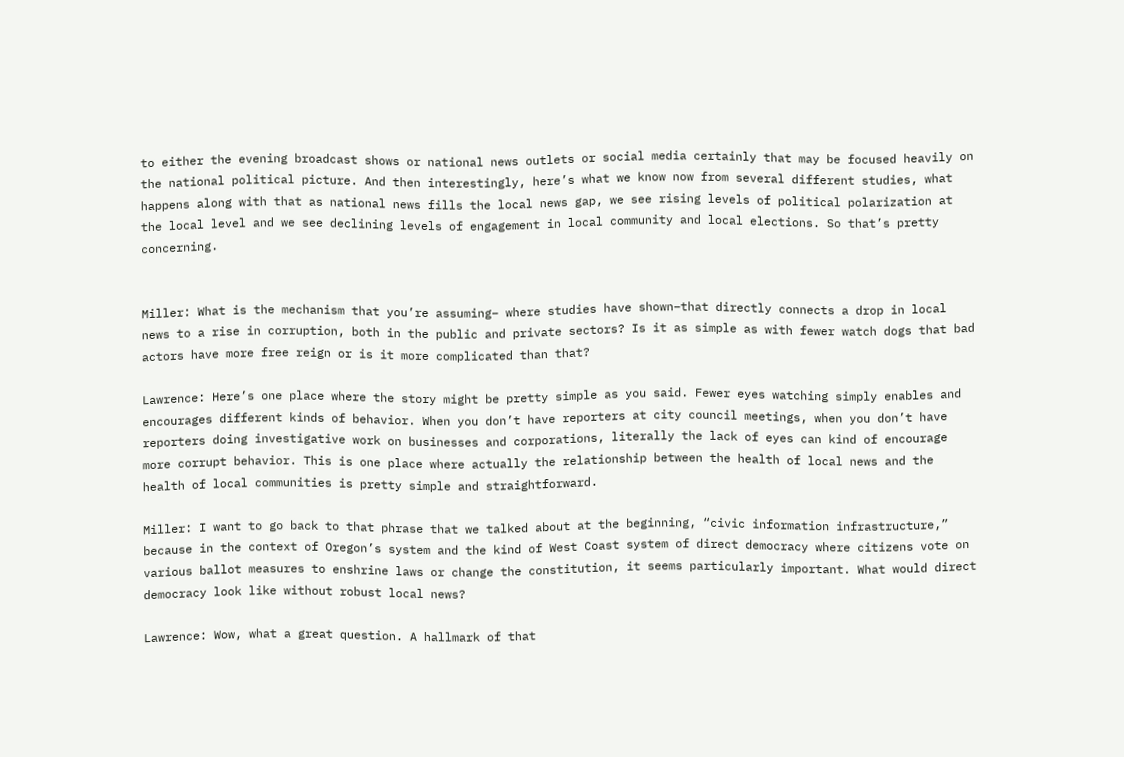to either the evening broadcast shows or national news outlets or social media certainly that may be focused heavily on the national political picture. And then interestingly, here’s what we know now from several different studies, what happens along with that as national news fills the local news gap, we see rising levels of political polarization at the local level and we see declining levels of engagement in local community and local elections. So that’s pretty concerning.


Miller: What is the mechanism that you’re assuming– where studies have shown–that directly connects a drop in local news to a rise in corruption, both in the public and private sectors? Is it as simple as with fewer watch dogs that bad actors have more free reign or is it more complicated than that?

Lawrence: Here’s one place where the story might be pretty simple as you said. Fewer eyes watching simply enables and encourages different kinds of behavior. When you don’t have reporters at city council meetings, when you don’t have reporters doing investigative work on businesses and corporations, literally the lack of eyes can kind of encourage more corrupt behavior. This is one place where actually the relationship between the health of local news and the health of local communities is pretty simple and straightforward.

Miller: I want to go back to that phrase that we talked about at the beginning, “civic information infrastructure,” because in the context of Oregon’s system and the kind of West Coast system of direct democracy where citizens vote on various ballot measures to enshrine laws or change the constitution, it seems particularly important. What would direct democracy look like without robust local news?

Lawrence: Wow, what a great question. A hallmark of that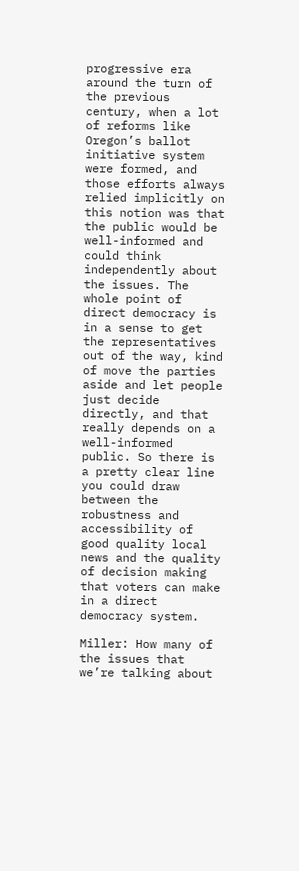progressive era around the turn of the previous century, when a lot of reforms like Oregon’s ballot initiative system were formed, and those efforts always relied implicitly on this notion was that the public would be well-informed and could think independently about the issues. The whole point of direct democracy is in a sense to get the representatives out of the way, kind of move the parties aside and let people just decide directly, and that really depends on a well-informed public. So there is a pretty clear line you could draw between the robustness and accessibility of good quality local news and the quality of decision making that voters can make in a direct democracy system.

Miller: How many of the issues that we’re talking about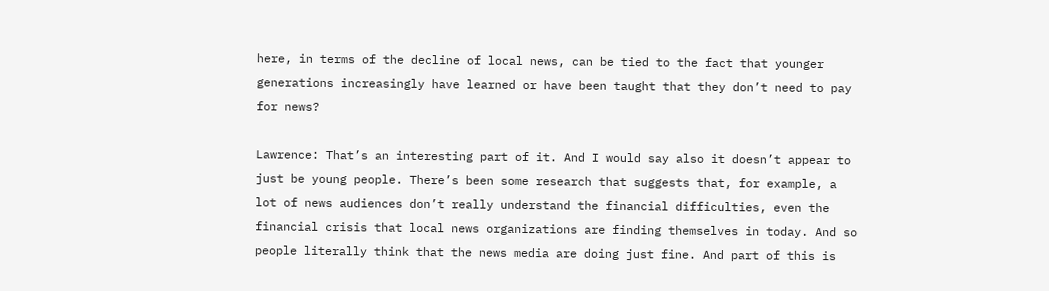here, in terms of the decline of local news, can be tied to the fact that younger generations increasingly have learned or have been taught that they don’t need to pay for news?

Lawrence: That’s an interesting part of it. And I would say also it doesn’t appear to just be young people. There’s been some research that suggests that, for example, a lot of news audiences don’t really understand the financial difficulties, even the financial crisis that local news organizations are finding themselves in today. And so people literally think that the news media are doing just fine. And part of this is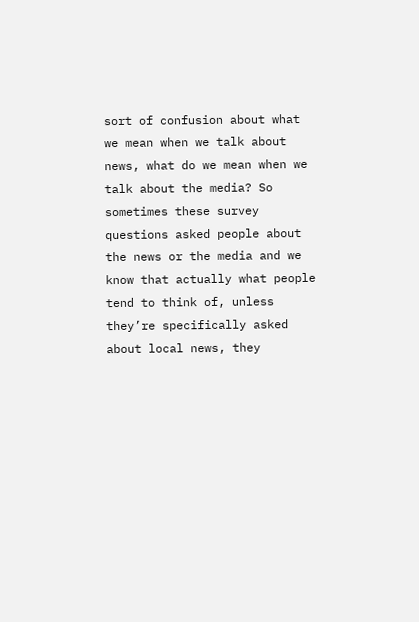sort of confusion about what we mean when we talk about news, what do we mean when we talk about the media? So sometimes these survey questions asked people about the news or the media and we know that actually what people tend to think of, unless they’re specifically asked about local news, they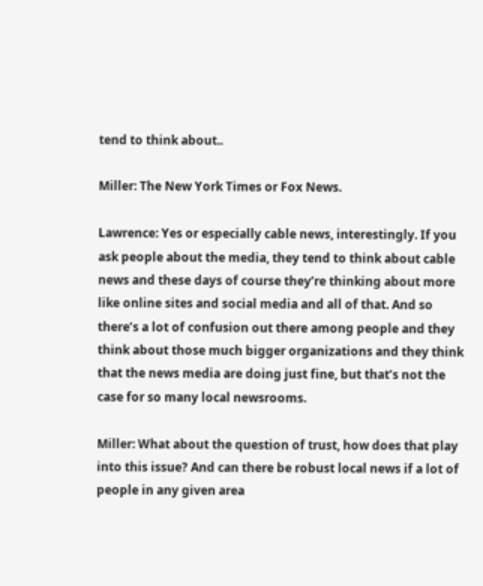tend to think about..

Miller: The New York Times or Fox News.

Lawrence: Yes or especially cable news, interestingly. If you ask people about the media, they tend to think about cable news and these days of course they’re thinking about more like online sites and social media and all of that. And so there’s a lot of confusion out there among people and they think about those much bigger organizations and they think that the news media are doing just fine, but that’s not the case for so many local newsrooms.

Miller: What about the question of trust, how does that play into this issue? And can there be robust local news if a lot of people in any given area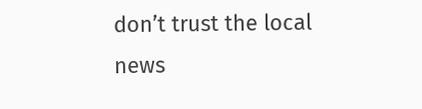don’t trust the local news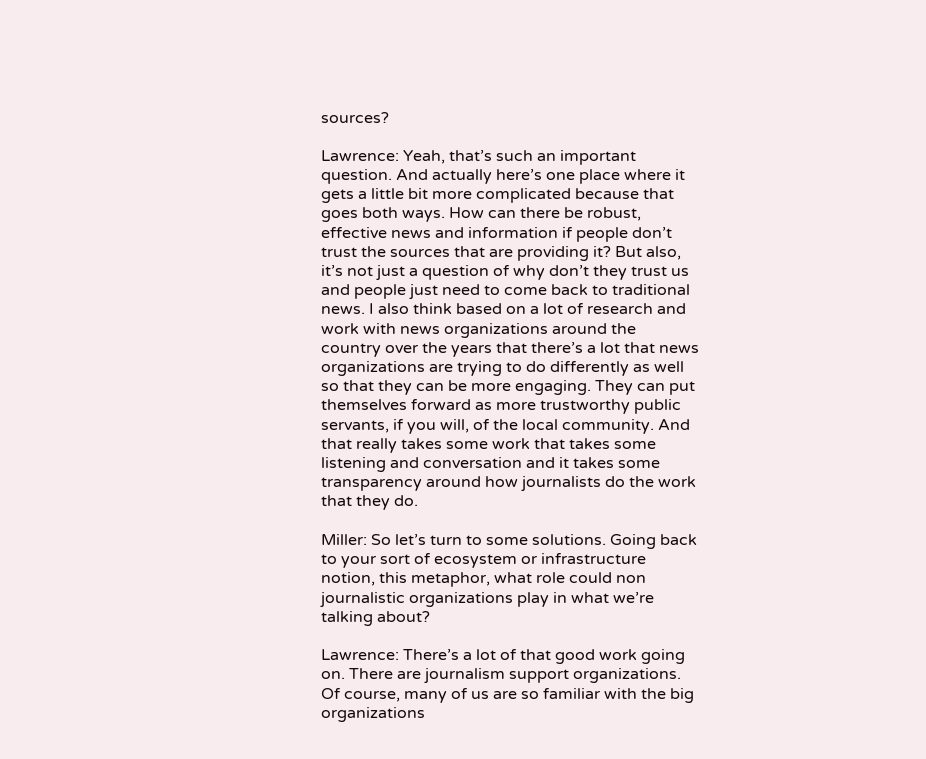sources?

Lawrence: Yeah, that’s such an important question. And actually here’s one place where it gets a little bit more complicated because that goes both ways. How can there be robust, effective news and information if people don’t trust the sources that are providing it? But also, it’s not just a question of why don’t they trust us and people just need to come back to traditional news. I also think based on a lot of research and work with news organizations around the country over the years that there’s a lot that news organizations are trying to do differently as well so that they can be more engaging. They can put themselves forward as more trustworthy public servants, if you will, of the local community. And that really takes some work that takes some listening and conversation and it takes some transparency around how journalists do the work that they do.

Miller: So let’s turn to some solutions. Going back to your sort of ecosystem or infrastructure notion, this metaphor, what role could non journalistic organizations play in what we’re talking about?

Lawrence: There’s a lot of that good work going on. There are journalism support organizations. Of course, many of us are so familiar with the big organizations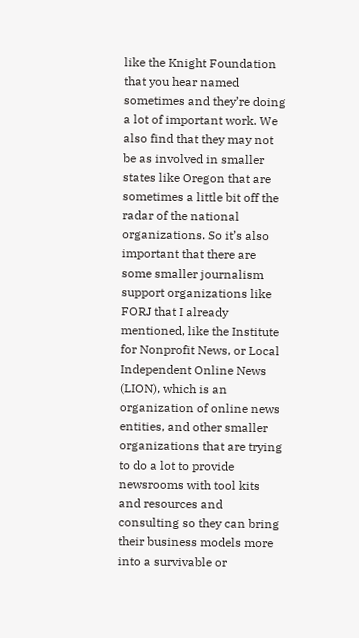like the Knight Foundation that you hear named sometimes and they’re doing a lot of important work. We also find that they may not be as involved in smaller states like Oregon that are sometimes a little bit off the radar of the national organizations. So it’s also important that there are some smaller journalism support organizations like FORJ that I already mentioned, like the Institute for Nonprofit News, or Local Independent Online News (LION), which is an organization of online news entities, and other smaller organizations that are trying to do a lot to provide newsrooms with tool kits and resources and consulting so they can bring their business models more into a survivable or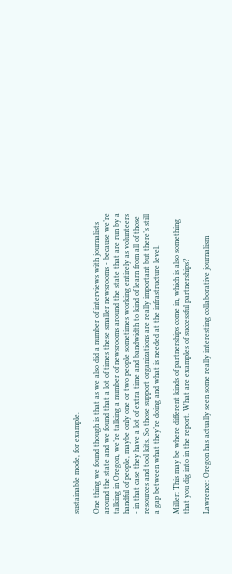sustainable mode, for example.

One thing we found though is that as we also did a number of interviews with journalists around the state and we found that a lot of times these smaller newsrooms - because we’re talking in Oregon, we’re talking a number of newsrooms around the state that are run by a handful of people, maybe only one or two people sometimes working entirely as volunteers - in that case they have a lot of extra time and bandwidth to kind of learn from all of those resources and tool kits. So those support organizations are really important but there’s still a gap between what they’re doing and what is needed at the infrastructure level.

Miller: This may be where different kinds of partnerships come in, which is also something that you dig into in the report. What are examples of successful partnerships?

Lawrence: Oregon has actually seen some really interesting collaborative journalism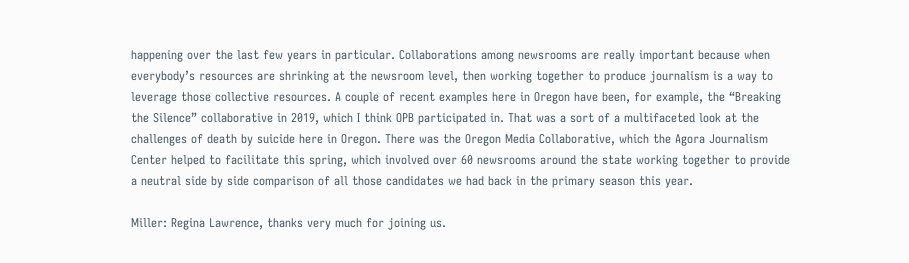happening over the last few years in particular. Collaborations among newsrooms are really important because when everybody’s resources are shrinking at the newsroom level, then working together to produce journalism is a way to leverage those collective resources. A couple of recent examples here in Oregon have been, for example, the “Breaking the Silence” collaborative in 2019, which I think OPB participated in. That was a sort of a multifaceted look at the challenges of death by suicide here in Oregon. There was the Oregon Media Collaborative, which the Agora Journalism Center helped to facilitate this spring, which involved over 60 newsrooms around the state working together to provide a neutral side by side comparison of all those candidates we had back in the primary season this year.

Miller: Regina Lawrence, thanks very much for joining us.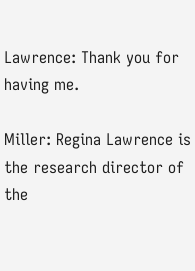Lawrence: Thank you for having me.

Miller: Regina Lawrence is the research director of the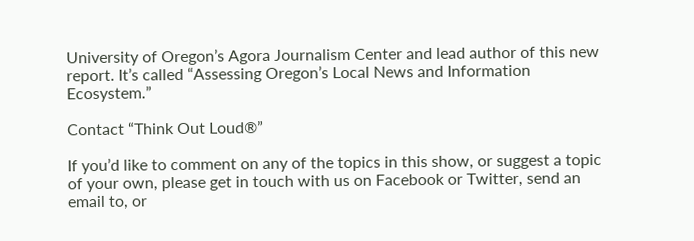University of Oregon’s Agora Journalism Center and lead author of this new report. It’s called “Assessing Oregon’s Local News and Information Ecosystem.”

Contact “Think Out Loud®”

If you’d like to comment on any of the topics in this show, or suggest a topic of your own, please get in touch with us on Facebook or Twitter, send an email to, or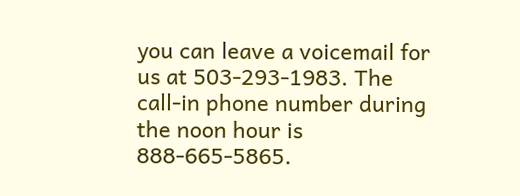you can leave a voicemail for us at 503-293-1983. The call-in phone number during the noon hour is 888-665-5865.